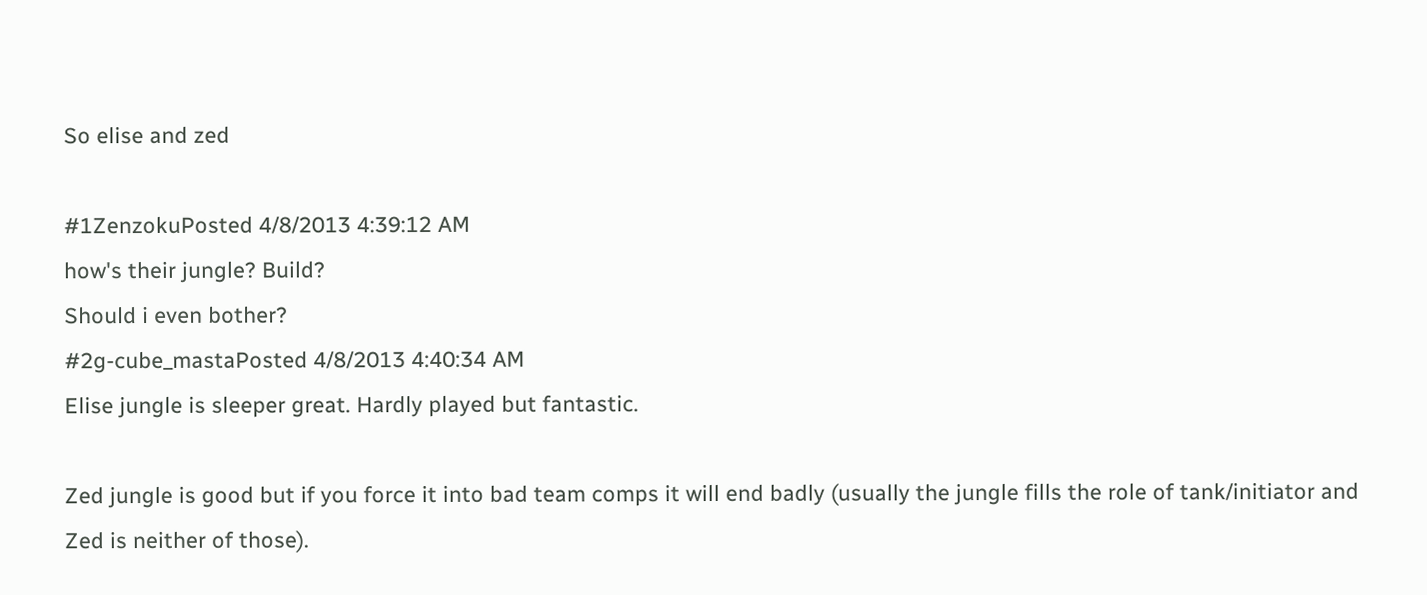So elise and zed

#1ZenzokuPosted 4/8/2013 4:39:12 AM
how's their jungle? Build?
Should i even bother?
#2g-cube_mastaPosted 4/8/2013 4:40:34 AM
Elise jungle is sleeper great. Hardly played but fantastic.

Zed jungle is good but if you force it into bad team comps it will end badly (usually the jungle fills the role of tank/initiator and Zed is neither of those).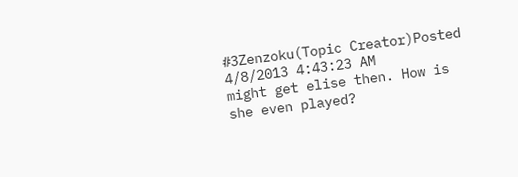#3Zenzoku(Topic Creator)Posted 4/8/2013 4:43:23 AM
might get elise then. How is she even played?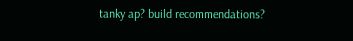tanky ap? build recommendations?